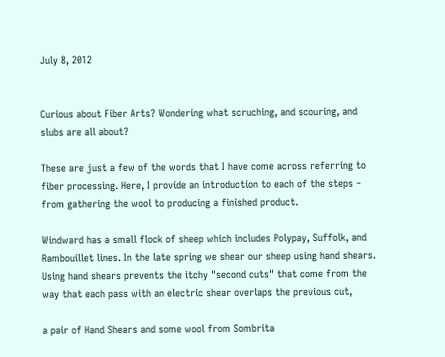July 8, 2012


Curious about Fiber Arts? Wondering what scruching, and scouring, and slubs are all about?

These are just a few of the words that I have come across referring to fiber processing. Here, I provide an introduction to each of the steps ‒ from gathering the wool to producing a finished product.

Windward has a small flock of sheep which includes Polypay, Suffolk, and Rambouillet lines. In the late spring we shear our sheep using hand shears. Using hand shears prevents the itchy "second cuts" that come from the way that each pass with an electric shear overlaps the previous cut,

a pair of Hand Shears and some wool from Sombrita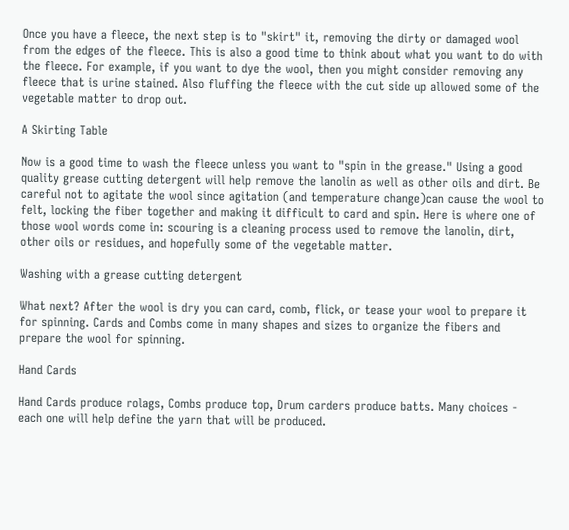Once you have a fleece, the next step is to "skirt" it, removing the dirty or damaged wool from the edges of the fleece. This is also a good time to think about what you want to do with the fleece. For example, if you want to dye the wool, then you might consider removing any fleece that is urine stained. Also fluffing the fleece with the cut side up allowed some of the vegetable matter to drop out.

A Skirting Table

Now is a good time to wash the fleece unless you want to "spin in the grease." Using a good quality grease cutting detergent will help remove the lanolin as well as other oils and dirt. Be careful not to agitate the wool since agitation (and temperature change)can cause the wool to felt, locking the fiber together and making it difficult to card and spin. Here is where one of those wool words come in: scouring is a cleaning process used to remove the lanolin, dirt, other oils or residues, and hopefully some of the vegetable matter.

Washing with a grease cutting detergent

What next? After the wool is dry you can card, comb, flick, or tease your wool to prepare it for spinning. Cards and Combs come in many shapes and sizes to organize the fibers and prepare the wool for spinning.

Hand Cards

Hand Cards produce rolags, Combs produce top, Drum carders produce batts. Many choices - each one will help define the yarn that will be produced.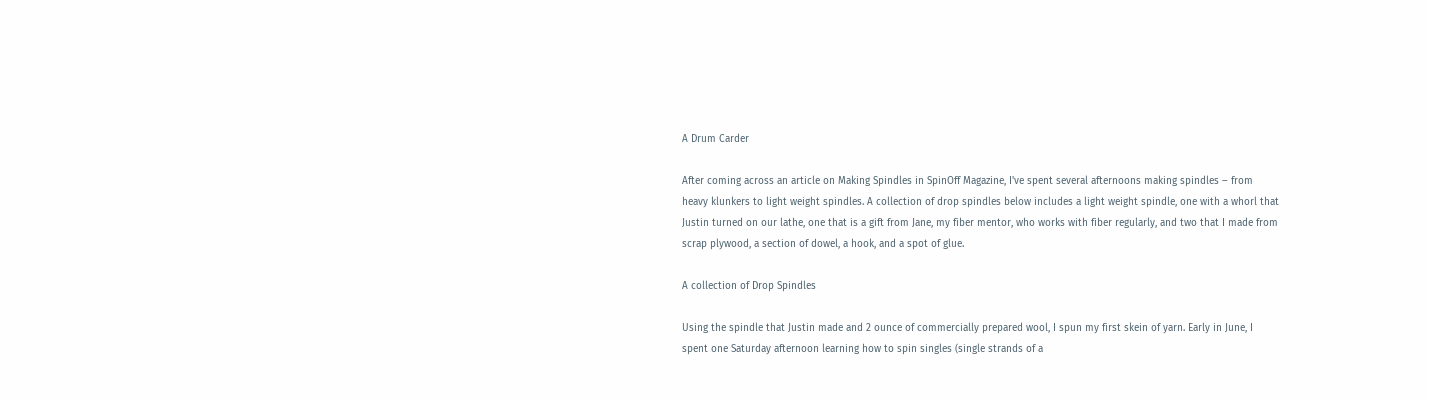A Drum Carder

After coming across an article on Making Spindles in SpinOff Magazine, I've spent several afternoons making spindles ‒ from heavy klunkers to light weight spindles. A collection of drop spindles below includes a light weight spindle, one with a whorl that Justin turned on our lathe, one that is a gift from Jane, my fiber mentor, who works with fiber regularly, and two that I made from scrap plywood, a section of dowel, a hook, and a spot of glue.

A collection of Drop Spindles

Using the spindle that Justin made and 2 ounce of commercially prepared wool, I spun my first skein of yarn. Early in June, I spent one Saturday afternoon learning how to spin singles (single strands of a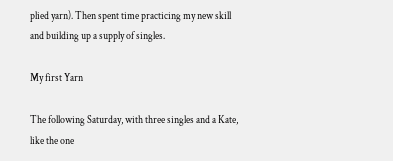plied yarn). Then spent time practicing my new skill and building up a supply of singles.

My first Yarn

The following Saturday, with three singles and a Kate, like the one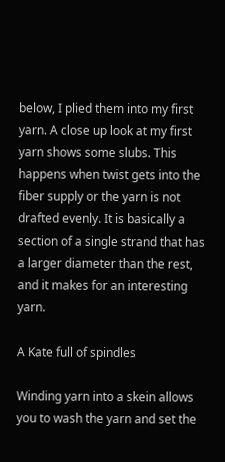below, I plied them into my first yarn. A close up look at my first yarn shows some slubs. This happens when twist gets into the fiber supply or the yarn is not drafted evenly. It is basically a section of a single strand that has a larger diameter than the rest, and it makes for an interesting yarn.

A Kate full of spindles

Winding yarn into a skein allows you to wash the yarn and set the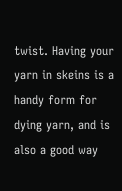twist. Having your yarn in skeins is a handy form for dying yarn, and is also a good way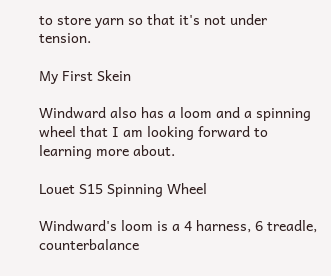to store yarn so that it's not under tension.

My First Skein

Windward also has a loom and a spinning wheel that I am looking forward to learning more about.

Louet S15 Spinning Wheel

Windward's loom is a 4 harness, 6 treadle, counterbalance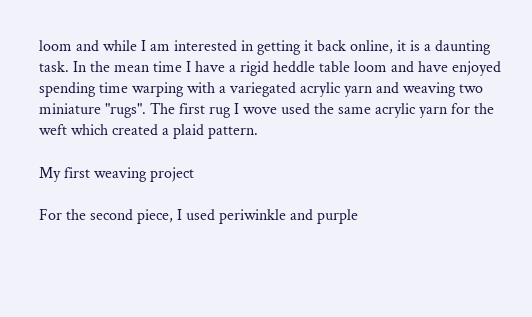loom and while I am interested in getting it back online, it is a daunting task. In the mean time I have a rigid heddle table loom and have enjoyed spending time warping with a variegated acrylic yarn and weaving two miniature "rugs". The first rug I wove used the same acrylic yarn for the weft which created a plaid pattern.

My first weaving project

For the second piece, I used periwinkle and purple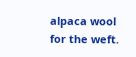alpaca wool for the weft.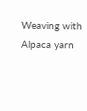Weaving with Alpaca yarn